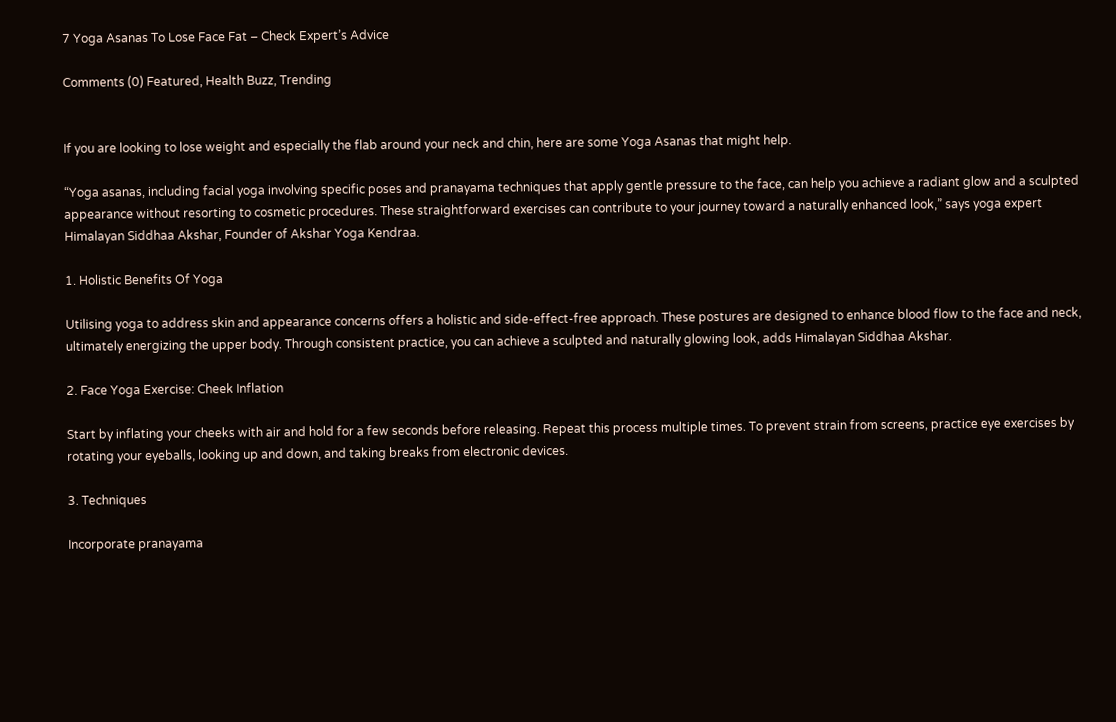7 Yoga Asanas To Lose Face Fat – Check Expert’s Advice

Comments (0) Featured, Health Buzz, Trending


If you are looking to lose weight and especially the flab around your neck and chin, here are some Yoga Asanas that might help.

“Yoga asanas, including facial yoga involving specific poses and pranayama techniques that apply gentle pressure to the face, can help you achieve a radiant glow and a sculpted appearance without resorting to cosmetic procedures. These straightforward exercises can contribute to your journey toward a naturally enhanced look,” says yoga expert Himalayan Siddhaa Akshar, Founder of Akshar Yoga Kendraa.

1. Holistic Benefits Of Yoga

Utilising yoga to address skin and appearance concerns offers a holistic and side-effect-free approach. These postures are designed to enhance blood flow to the face and neck, ultimately energizing the upper body. Through consistent practice, you can achieve a sculpted and naturally glowing look, adds Himalayan Siddhaa Akshar.

2. Face Yoga Exercise: Cheek Inflation

Start by inflating your cheeks with air and hold for a few seconds before releasing. Repeat this process multiple times. To prevent strain from screens, practice eye exercises by rotating your eyeballs, looking up and down, and taking breaks from electronic devices.

3. Techniques

Incorporate pranayama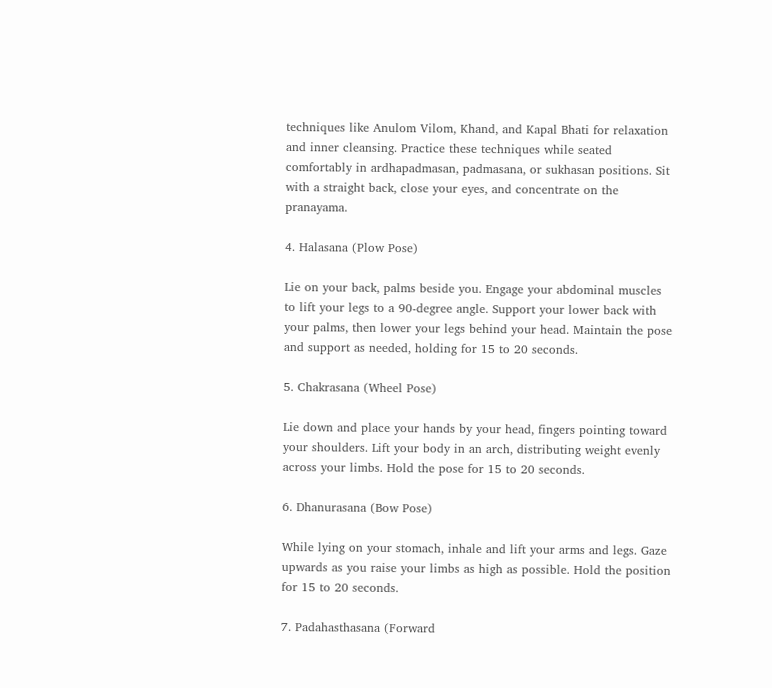techniques like Anulom Vilom, Khand, and Kapal Bhati for relaxation and inner cleansing. Practice these techniques while seated comfortably in ardhapadmasan, padmasana, or sukhasan positions. Sit with a straight back, close your eyes, and concentrate on the pranayama.

4. Halasana (Plow Pose)

Lie on your back, palms beside you. Engage your abdominal muscles to lift your legs to a 90-degree angle. Support your lower back with your palms, then lower your legs behind your head. Maintain the pose and support as needed, holding for 15 to 20 seconds.

5. Chakrasana (Wheel Pose)

Lie down and place your hands by your head, fingers pointing toward your shoulders. Lift your body in an arch, distributing weight evenly across your limbs. Hold the pose for 15 to 20 seconds.

6. Dhanurasana (Bow Pose)

While lying on your stomach, inhale and lift your arms and legs. Gaze upwards as you raise your limbs as high as possible. Hold the position for 15 to 20 seconds.

7. Padahasthasana (Forward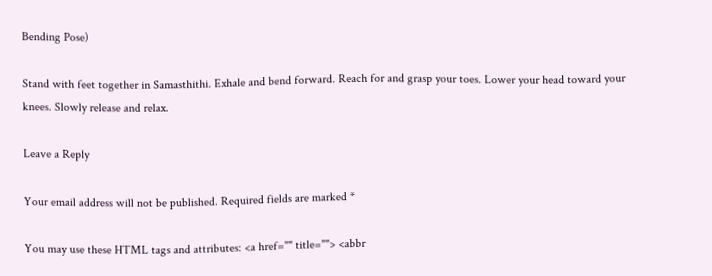Bending Pose)

Stand with feet together in Samasthithi. Exhale and bend forward. Reach for and grasp your toes. Lower your head toward your knees. Slowly release and relax.

Leave a Reply

Your email address will not be published. Required fields are marked *

You may use these HTML tags and attributes: <a href="" title=""> <abbr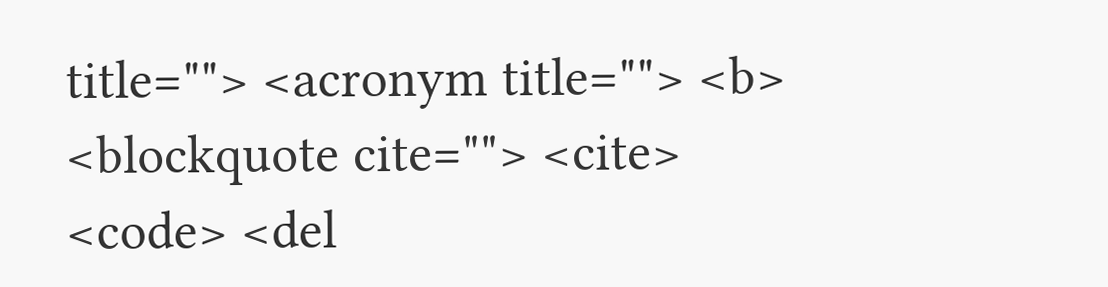title=""> <acronym title=""> <b> <blockquote cite=""> <cite> <code> <del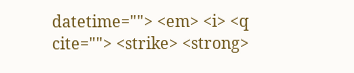datetime=""> <em> <i> <q cite=""> <strike> <strong>